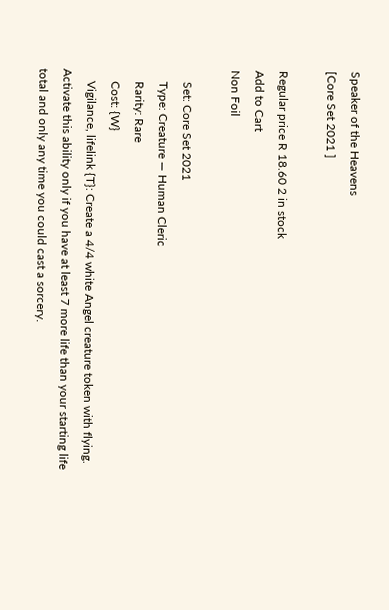Speaker of the Heavens
[Core Set 2021 ]

Regular price R 18.60 2 in stock
Add to Cart
Non Foil

    Set: Core Set 2021
    Type: Creature — Human Cleric
    Rarity: Rare
    Cost: {W}
    Vigilance, lifelink {T}: Create a 4/4 white Angel creature token with flying. Activate this ability only if you have at least 7 more life than your starting life total and only any time you could cast a sorcery.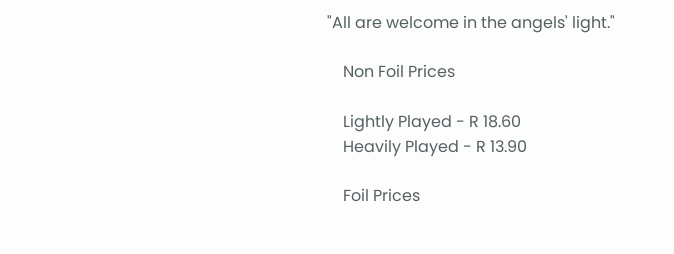"All are welcome in the angels' light."

    Non Foil Prices

    Lightly Played - R 18.60
    Heavily Played - R 13.90

    Foil Prices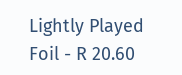Lightly Played Foil - R 20.60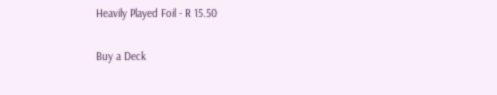Heavily Played Foil - R 15.50

Buy a Deck